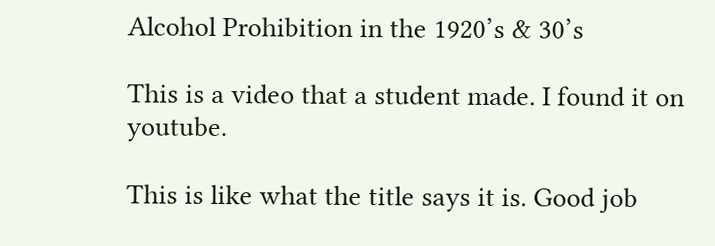Alcohol Prohibition in the 1920’s & 30’s

This is a video that a student made. I found it on youtube.

This is like what the title says it is. Good job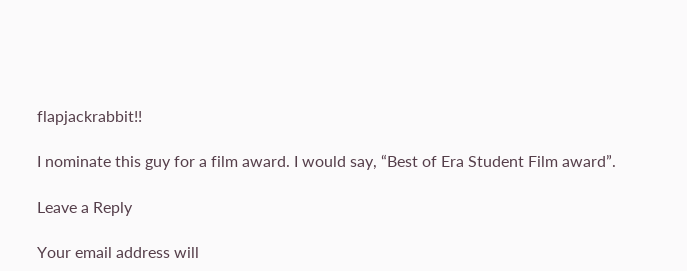flapjackrabbit!!

I nominate this guy for a film award. I would say, “Best of Era Student Film award”.

Leave a Reply

Your email address will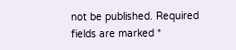not be published. Required fields are marked *